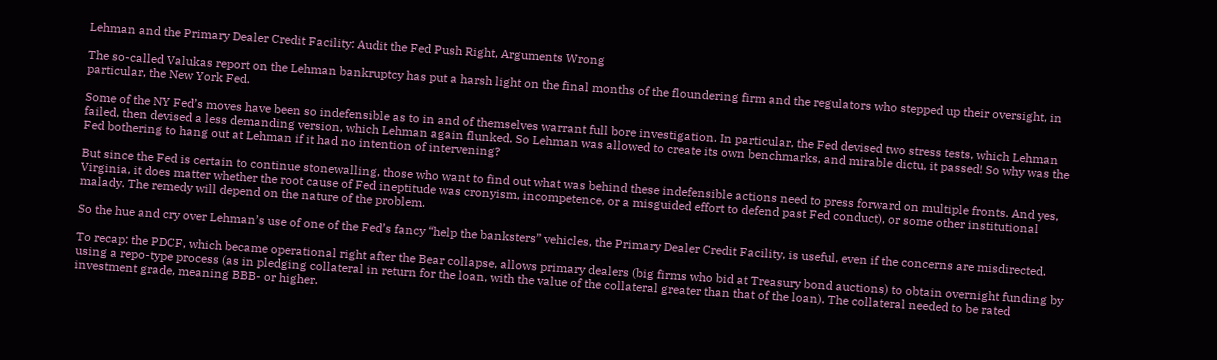Lehman and the Primary Dealer Credit Facility: Audit the Fed Push Right, Arguments Wrong

The so-called Valukas report on the Lehman bankruptcy has put a harsh light on the final months of the floundering firm and the regulators who stepped up their oversight, in particular, the New York Fed.

Some of the NY Fed’s moves have been so indefensible as to in and of themselves warrant full bore investigation. In particular, the Fed devised two stress tests, which Lehman failed, then devised a less demanding version, which Lehman again flunked. So Lehman was allowed to create its own benchmarks, and mirable dictu, it passed! So why was the Fed bothering to hang out at Lehman if it had no intention of intervening?

But since the Fed is certain to continue stonewalling, those who want to find out what was behind these indefensible actions need to press forward on multiple fronts. And yes, Virginia, it does matter whether the root cause of Fed ineptitude was cronyism, incompetence, or a misguided effort to defend past Fed conduct), or some other institutional malady. The remedy will depend on the nature of the problem.

So the hue and cry over Lehman’s use of one of the Fed’s fancy “help the banksters” vehicles, the Primary Dealer Credit Facility, is useful, even if the concerns are misdirected.

To recap: the PDCF, which became operational right after the Bear collapse, allows primary dealers (big firms who bid at Treasury bond auctions) to obtain overnight funding by using a repo-type process (as in pledging collateral in return for the loan, with the value of the collateral greater than that of the loan). The collateral needed to be rated investment grade, meaning BBB- or higher.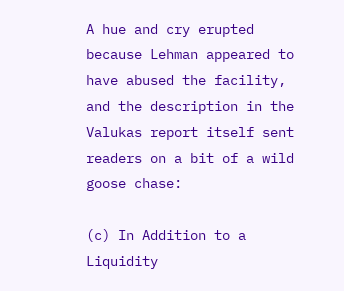A hue and cry erupted because Lehman appeared to have abused the facility, and the description in the Valukas report itself sent readers on a bit of a wild goose chase:

(c) In Addition to a Liquidity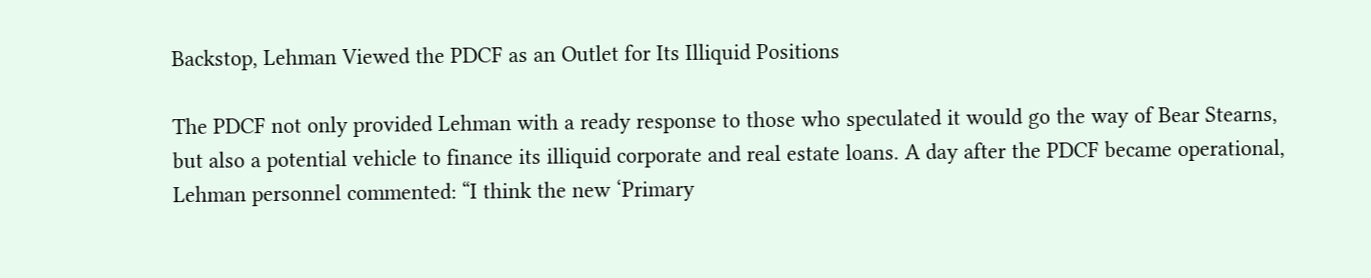Backstop, Lehman Viewed the PDCF as an Outlet for Its Illiquid Positions

The PDCF not only provided Lehman with a ready response to those who speculated it would go the way of Bear Stearns, but also a potential vehicle to finance its illiquid corporate and real estate loans. A day after the PDCF became operational, Lehman personnel commented: “I think the new ‘Primary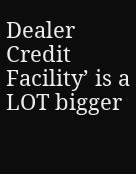Dealer Credit Facility’ is a LOT bigger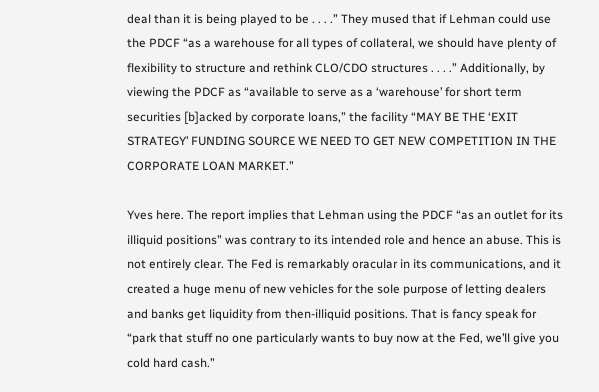deal than it is being played to be . . . .” They mused that if Lehman could use the PDCF “as a warehouse for all types of collateral, we should have plenty of flexibility to structure and rethink CLO/CDO structures . . . .” Additionally, by viewing the PDCF as “available to serve as a ‘warehouse’ for short term securities [b]acked by corporate loans,” the facility “MAY BE THE ‘EXIT STRATEGY’ FUNDING SOURCE WE NEED TO GET NEW COMPETITION IN THE CORPORATE LOAN MARKET.”

Yves here. The report implies that Lehman using the PDCF “as an outlet for its illiquid positions” was contrary to its intended role and hence an abuse. This is not entirely clear. The Fed is remarkably oracular in its communications, and it created a huge menu of new vehicles for the sole purpose of letting dealers and banks get liquidity from then-illiquid positions. That is fancy speak for “park that stuff no one particularly wants to buy now at the Fed, we’ll give you cold hard cash.”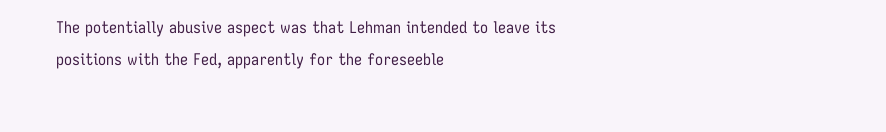The potentially abusive aspect was that Lehman intended to leave its positions with the Fed, apparently for the foreseeble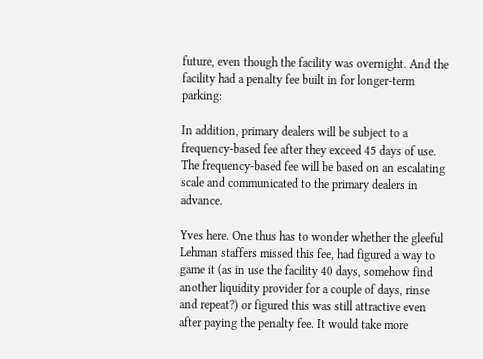future, even though the facility was overnight. And the facility had a penalty fee built in for longer-term parking:

In addition, primary dealers will be subject to a frequency-based fee after they exceed 45 days of use. The frequency-based fee will be based on an escalating scale and communicated to the primary dealers in advance.

Yves here. One thus has to wonder whether the gleeful Lehman staffers missed this fee, had figured a way to game it (as in use the facility 40 days, somehow find another liquidity provider for a couple of days, rinse and repeat?) or figured this was still attractive even after paying the penalty fee. It would take more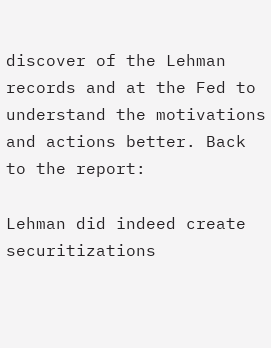discover of the Lehman records and at the Fed to understand the motivations and actions better. Back to the report:

Lehman did indeed create securitizations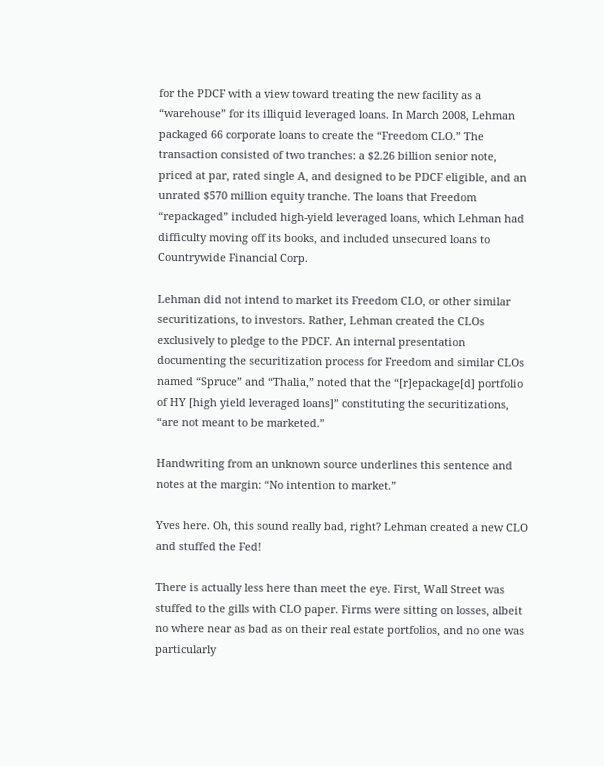for the PDCF with a view toward treating the new facility as a “warehouse” for its illiquid leveraged loans. In March 2008, Lehman packaged 66 corporate loans to create the “Freedom CLO.” The transaction consisted of two tranches: a $2.26 billion senior note, priced at par, rated single A, and designed to be PDCF eligible, and an unrated $570 million equity tranche. The loans that Freedom “repackaged” included high‐yield leveraged loans, which Lehman had difficulty moving off its books, and included unsecured loans to Countrywide Financial Corp.

Lehman did not intend to market its Freedom CLO, or other similar securitizations, to investors. Rather, Lehman created the CLOs exclusively to pledge to the PDCF. An internal presentation documenting the securitization process for Freedom and similar CLOs named “Spruce” and “Thalia,” noted that the “[r]epackage[d] portfolio of HY [high yield leveraged loans]” constituting the securitizations, “are not meant to be marketed.”

Handwriting from an unknown source underlines this sentence and notes at the margin: “No intention to market.”

Yves here. Oh, this sound really bad, right? Lehman created a new CLO and stuffed the Fed!

There is actually less here than meet the eye. First, Wall Street was stuffed to the gills with CLO paper. Firms were sitting on losses, albeit no where near as bad as on their real estate portfolios, and no one was particularly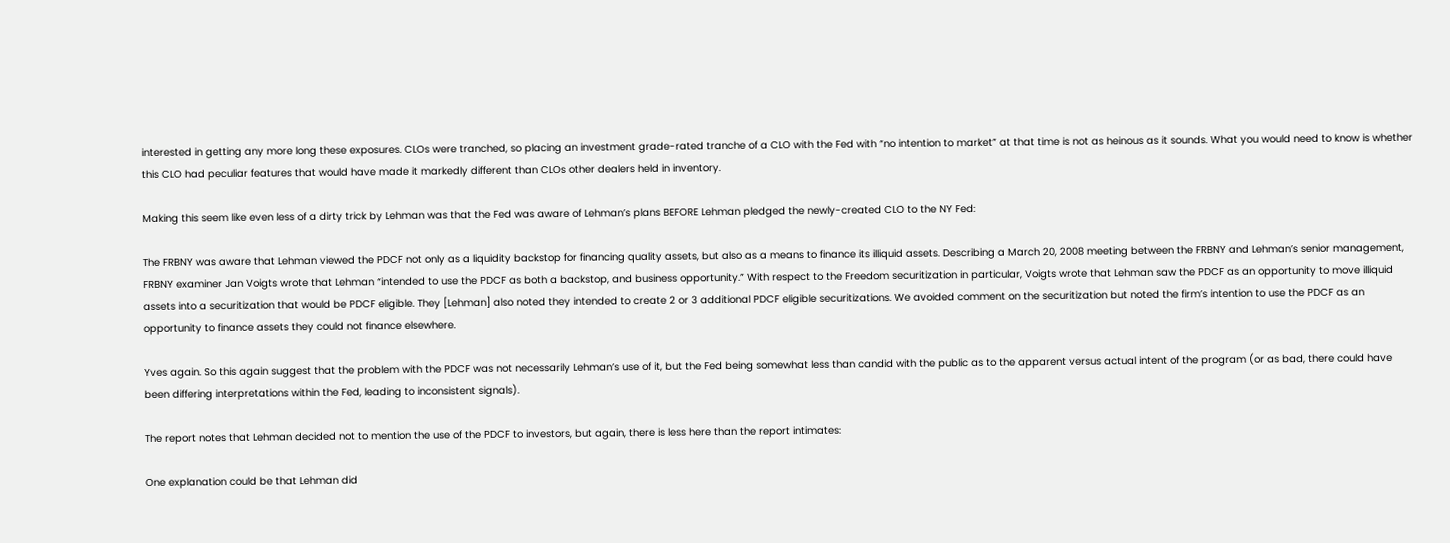interested in getting any more long these exposures. CLOs were tranched, so placing an investment grade-rated tranche of a CLO with the Fed with “no intention to market” at that time is not as heinous as it sounds. What you would need to know is whether this CLO had peculiar features that would have made it markedly different than CLOs other dealers held in inventory.

Making this seem like even less of a dirty trick by Lehman was that the Fed was aware of Lehman’s plans BEFORE Lehman pledged the newly-created CLO to the NY Fed:

The FRBNY was aware that Lehman viewed the PDCF not only as a liquidity backstop for financing quality assets, but also as a means to finance its illiquid assets. Describing a March 20, 2008 meeting between the FRBNY and Lehman’s senior management, FRBNY examiner Jan Voigts wrote that Lehman “intended to use the PDCF as both a backstop, and business opportunity.” With respect to the Freedom securitization in particular, Voigts wrote that Lehman saw the PDCF as an opportunity to move illiquid assets into a securitization that would be PDCF eligible. They [Lehman] also noted they intended to create 2 or 3 additional PDCF eligible securitizations. We avoided comment on the securitization but noted the firm’s intention to use the PDCF as an opportunity to finance assets they could not finance elsewhere.

Yves again. So this again suggest that the problem with the PDCF was not necessarily Lehman’s use of it, but the Fed being somewhat less than candid with the public as to the apparent versus actual intent of the program (or as bad, there could have been differing interpretations within the Fed, leading to inconsistent signals).

The report notes that Lehman decided not to mention the use of the PDCF to investors, but again, there is less here than the report intimates:

One explanation could be that Lehman did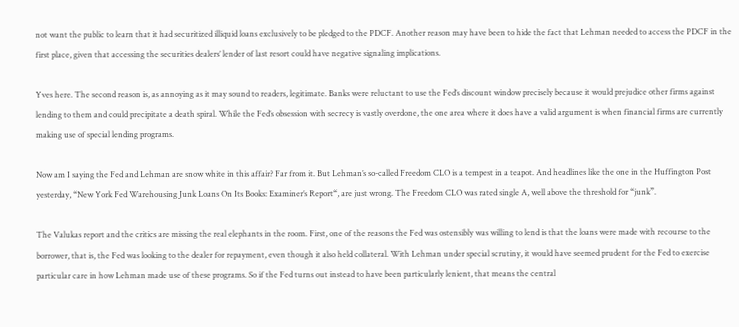not want the public to learn that it had securitized illiquid loans exclusively to be pledged to the PDCF. Another reason may have been to hide the fact that Lehman needed to access the PDCF in the first place, given that accessing the securities dealers’ lender of last resort could have negative signaling implications.

Yves here. The second reason is, as annoying as it may sound to readers, legitimate. Banks were reluctant to use the Fed’s discount window precisely because it would prejudice other firms against lending to them and could precipitate a death spiral. While the Fed’s obsession with secrecy is vastly overdone, the one area where it does have a valid argument is when financial firms are currently making use of special lending programs.

Now am I saying the Fed and Lehman are snow white in this affair? Far from it. But Lehman’s so-called Freedom CLO is a tempest in a teapot. And headlines like the one in the Huffington Post yesterday, “New York Fed Warehousing Junk Loans On Its Books: Examiner’s Report“, are just wrong. The Freedom CLO was rated single A, well above the threshold for “junk”.

The Valukas report and the critics are missing the real elephants in the room. First, one of the reasons the Fed was ostensibly was willing to lend is that the loans were made with recourse to the borrower, that is, the Fed was looking to the dealer for repayment, even though it also held collateral. With Lehman under special scrutiny, it would have seemed prudent for the Fed to exercise particular care in how Lehman made use of these programs. So if the Fed turns out instead to have been particularly lenient, that means the central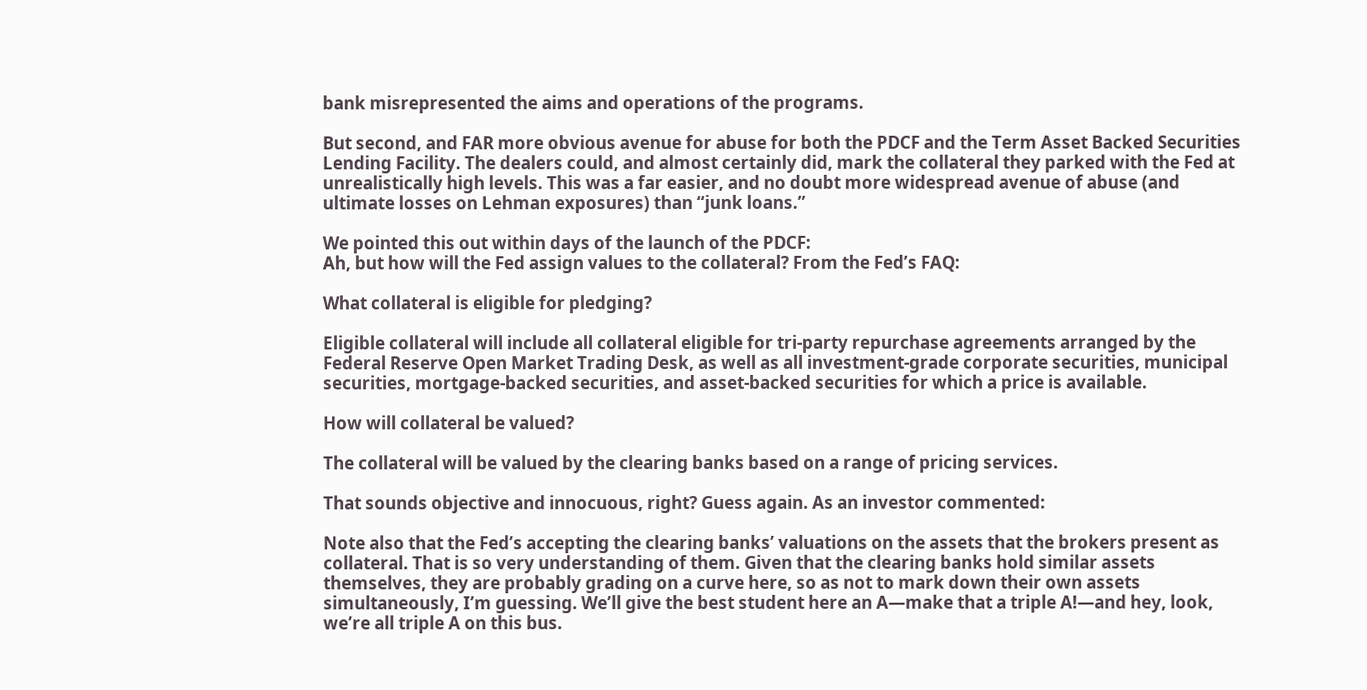bank misrepresented the aims and operations of the programs.

But second, and FAR more obvious avenue for abuse for both the PDCF and the Term Asset Backed Securities Lending Facility. The dealers could, and almost certainly did, mark the collateral they parked with the Fed at unrealistically high levels. This was a far easier, and no doubt more widespread avenue of abuse (and ultimate losses on Lehman exposures) than “junk loans.”

We pointed this out within days of the launch of the PDCF:
Ah, but how will the Fed assign values to the collateral? From the Fed’s FAQ:

What collateral is eligible for pledging?

Eligible collateral will include all collateral eligible for tri-party repurchase agreements arranged by the Federal Reserve Open Market Trading Desk, as well as all investment-grade corporate securities, municipal securities, mortgage-backed securities, and asset-backed securities for which a price is available.

How will collateral be valued?

The collateral will be valued by the clearing banks based on a range of pricing services.

That sounds objective and innocuous, right? Guess again. As an investor commented:

Note also that the Fed’s accepting the clearing banks’ valuations on the assets that the brokers present as collateral. That is so very understanding of them. Given that the clearing banks hold similar assets themselves, they are probably grading on a curve here, so as not to mark down their own assets simultaneously, I’m guessing. We’ll give the best student here an A—make that a triple A!—and hey, look, we’re all triple A on this bus.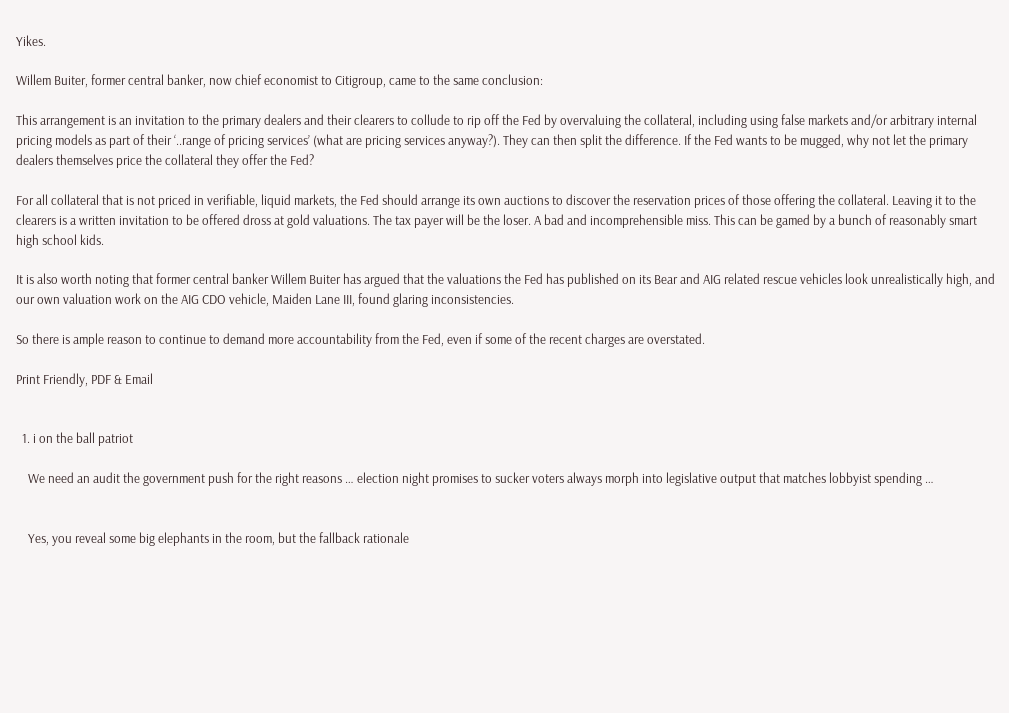Yikes.

Willem Buiter, former central banker, now chief economist to Citigroup, came to the same conclusion:

This arrangement is an invitation to the primary dealers and their clearers to collude to rip off the Fed by overvaluing the collateral, including using false markets and/or arbitrary internal pricing models as part of their ‘..range of pricing services’ (what are pricing services anyway?). They can then split the difference. If the Fed wants to be mugged, why not let the primary dealers themselves price the collateral they offer the Fed?

For all collateral that is not priced in verifiable, liquid markets, the Fed should arrange its own auctions to discover the reservation prices of those offering the collateral. Leaving it to the clearers is a written invitation to be offered dross at gold valuations. The tax payer will be the loser. A bad and incomprehensible miss. This can be gamed by a bunch of reasonably smart high school kids.

It is also worth noting that former central banker Willem Buiter has argued that the valuations the Fed has published on its Bear and AIG related rescue vehicles look unrealistically high, and our own valuation work on the AIG CDO vehicle, Maiden Lane III, found glaring inconsistencies.

So there is ample reason to continue to demand more accountability from the Fed, even if some of the recent charges are overstated.

Print Friendly, PDF & Email


  1. i on the ball patriot

    We need an audit the government push for the right reasons … election night promises to sucker voters always morph into legislative output that matches lobbyist spending …


    Yes, you reveal some big elephants in the room, but the fallback rationale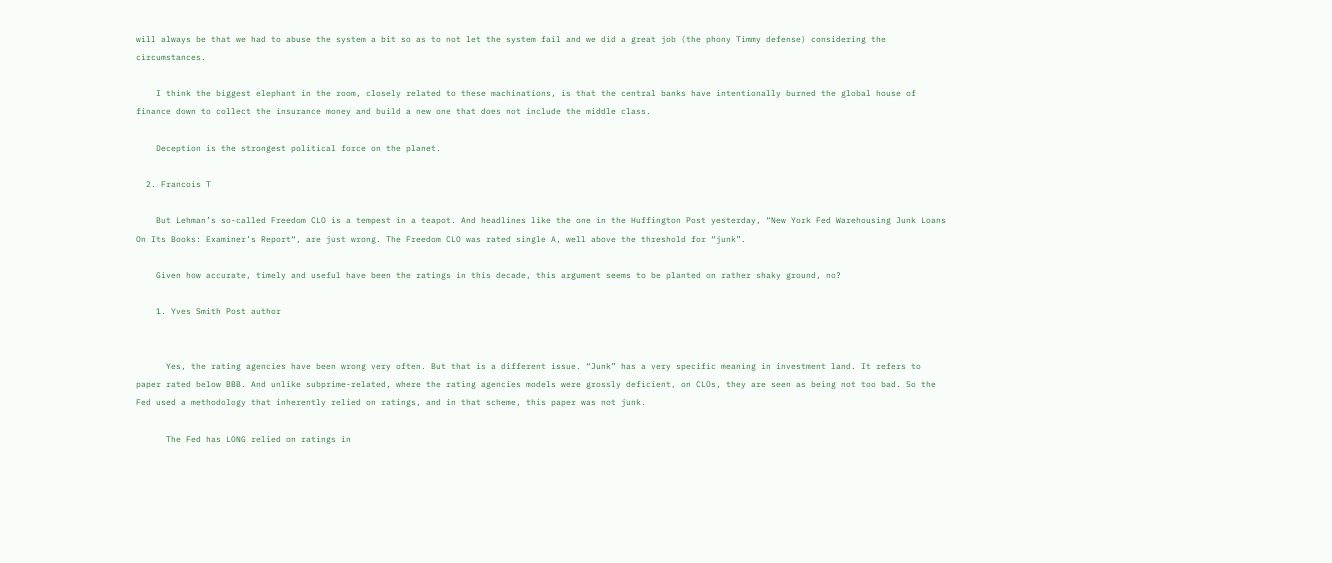will always be that we had to abuse the system a bit so as to not let the system fail and we did a great job (the phony Timmy defense) considering the circumstances.

    I think the biggest elephant in the room, closely related to these machinations, is that the central banks have intentionally burned the global house of finance down to collect the insurance money and build a new one that does not include the middle class.

    Deception is the strongest political force on the planet.

  2. Francois T

    But Lehman’s so-called Freedom CLO is a tempest in a teapot. And headlines like the one in the Huffington Post yesterday, “New York Fed Warehousing Junk Loans On Its Books: Examiner’s Report“, are just wrong. The Freedom CLO was rated single A, well above the threshold for “junk”.

    Given how accurate, timely and useful have been the ratings in this decade, this argument seems to be planted on rather shaky ground, no?

    1. Yves Smith Post author


      Yes, the rating agencies have been wrong very often. But that is a different issue. “Junk” has a very specific meaning in investment land. It refers to paper rated below BBB. And unlike subprime-related, where the rating agencies models were grossly deficient, on CLOs, they are seen as being not too bad. So the Fed used a methodology that inherently relied on ratings, and in that scheme, this paper was not junk.

      The Fed has LONG relied on ratings in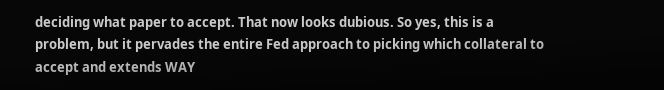deciding what paper to accept. That now looks dubious. So yes, this is a problem, but it pervades the entire Fed approach to picking which collateral to accept and extends WAY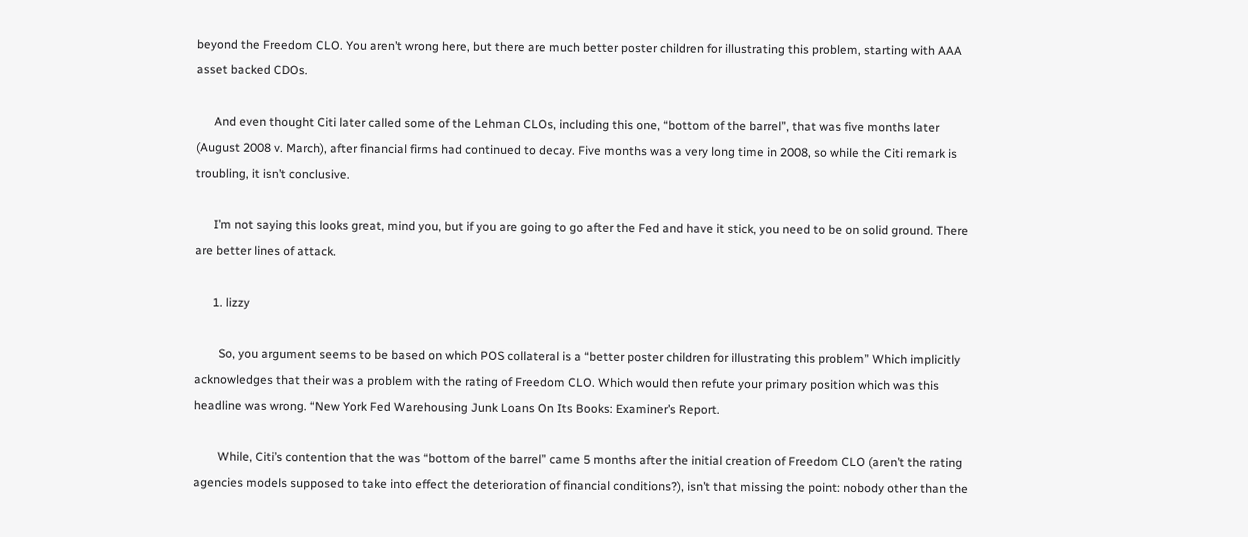beyond the Freedom CLO. You aren’t wrong here, but there are much better poster children for illustrating this problem, starting with AAA asset backed CDOs.

      And even thought Citi later called some of the Lehman CLOs, including this one, “bottom of the barrel”, that was five months later (August 2008 v. March), after financial firms had continued to decay. Five months was a very long time in 2008, so while the Citi remark is troubling, it isn’t conclusive.

      I’m not saying this looks great, mind you, but if you are going to go after the Fed and have it stick, you need to be on solid ground. There are better lines of attack.

      1. lizzy

        So, you argument seems to be based on which POS collateral is a “better poster children for illustrating this problem” Which implicitly acknowledges that their was a problem with the rating of Freedom CLO. Which would then refute your primary position which was this headline was wrong. “New York Fed Warehousing Junk Loans On Its Books: Examiner’s Report.

        While, Citi’s contention that the was “bottom of the barrel” came 5 months after the initial creation of Freedom CLO (aren’t the rating agencies models supposed to take into effect the deterioration of financial conditions?), isn’t that missing the point: nobody other than the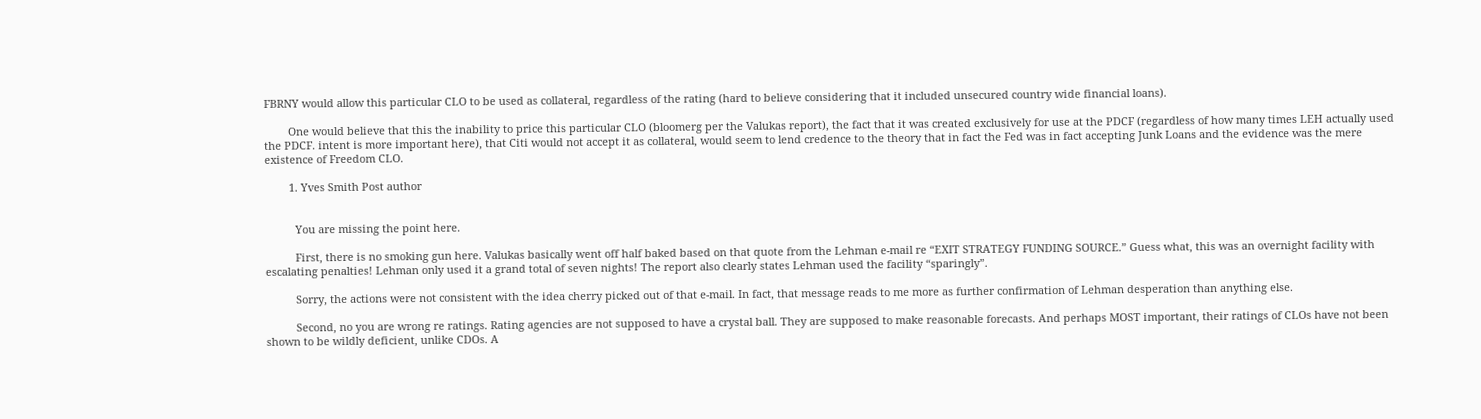FBRNY would allow this particular CLO to be used as collateral, regardless of the rating (hard to believe considering that it included unsecured country wide financial loans).

        One would believe that this the inability to price this particular CLO (bloomerg per the Valukas report), the fact that it was created exclusively for use at the PDCF (regardless of how many times LEH actually used the PDCF. intent is more important here), that Citi would not accept it as collateral, would seem to lend credence to the theory that in fact the Fed was in fact accepting Junk Loans and the evidence was the mere existence of Freedom CLO.

        1. Yves Smith Post author


          You are missing the point here.

          First, there is no smoking gun here. Valukas basically went off half baked based on that quote from the Lehman e-mail re “EXIT STRATEGY FUNDING SOURCE.” Guess what, this was an overnight facility with escalating penalties! Lehman only used it a grand total of seven nights! The report also clearly states Lehman used the facility “sparingly”.

          Sorry, the actions were not consistent with the idea cherry picked out of that e-mail. In fact, that message reads to me more as further confirmation of Lehman desperation than anything else.

          Second, no you are wrong re ratings. Rating agencies are not supposed to have a crystal ball. They are supposed to make reasonable forecasts. And perhaps MOST important, their ratings of CLOs have not been shown to be wildly deficient, unlike CDOs. A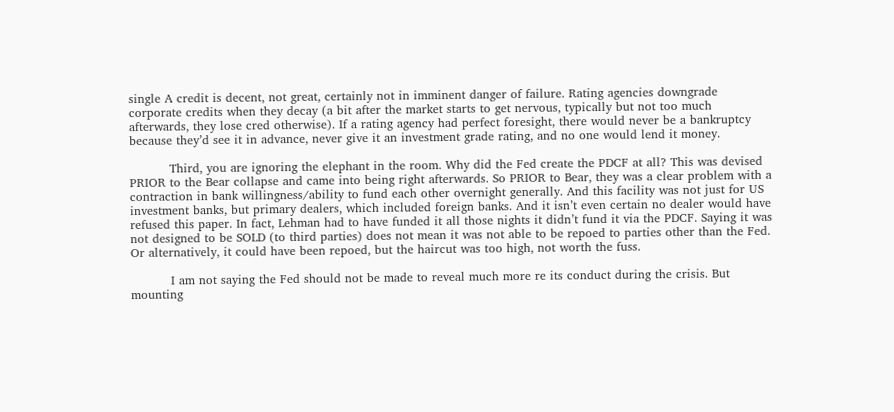single A credit is decent, not great, certainly not in imminent danger of failure. Rating agencies downgrade corporate credits when they decay (a bit after the market starts to get nervous, typically but not too much afterwards, they lose cred otherwise). If a rating agency had perfect foresight, there would never be a bankruptcy because they’d see it in advance, never give it an investment grade rating, and no one would lend it money.

          Third, you are ignoring the elephant in the room. Why did the Fed create the PDCF at all? This was devised PRIOR to the Bear collapse and came into being right afterwards. So PRIOR to Bear, they was a clear problem with a contraction in bank willingness/ability to fund each other overnight generally. And this facility was not just for US investment banks, but primary dealers, which included foreign banks. And it isn’t even certain no dealer would have refused this paper. In fact, Lehman had to have funded it all those nights it didn’t fund it via the PDCF. Saying it was not designed to be SOLD (to third parties) does not mean it was not able to be repoed to parties other than the Fed. Or alternatively, it could have been repoed, but the haircut was too high, not worth the fuss.

          I am not saying the Fed should not be made to reveal much more re its conduct during the crisis. But mounting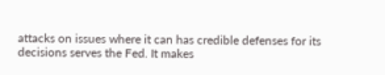attacks on issues where it can has credible defenses for its decisions serves the Fed. It makes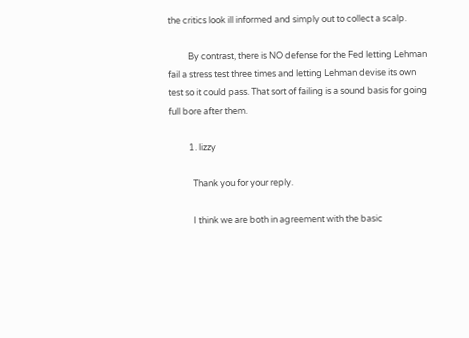the critics look ill informed and simply out to collect a scalp.

          By contrast, there is NO defense for the Fed letting Lehman fail a stress test three times and letting Lehman devise its own test so it could pass. That sort of failing is a sound basis for going full bore after them.

          1. lizzy

            Thank you for your reply.

            I think we are both in agreement with the basic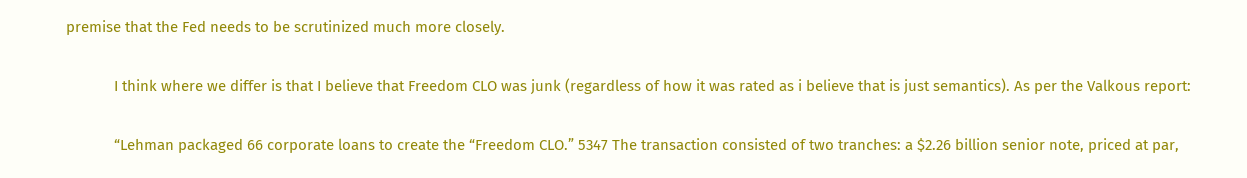premise that the Fed needs to be scrutinized much more closely.

            I think where we differ is that I believe that Freedom CLO was junk (regardless of how it was rated as i believe that is just semantics). As per the Valkous report:

            “Lehman packaged 66 corporate loans to create the “Freedom CLO.” 5347 The transaction consisted of two tranches: a $2.26 billion senior note, priced at par,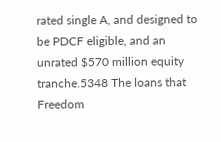rated single A, and designed to be PDCF eligible, and an unrated $570 million equity tranche.5348 The loans that Freedom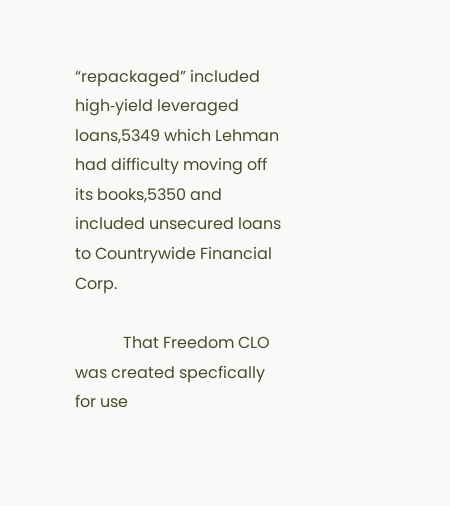“repackaged” included high‐yield leveraged loans,5349 which Lehman had difficulty moving off its books,5350 and included unsecured loans to Countrywide Financial Corp.

            That Freedom CLO was created specfically for use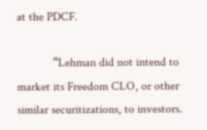at the PDCF.

            “Lehman did not intend to market its Freedom CLO, or other similar securitizations, to investors.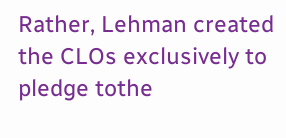Rather, Lehman created the CLOs exclusively to pledge tothe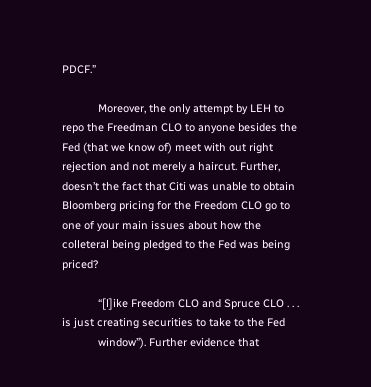PDCF.”

            Moreover, the only attempt by LEH to repo the Freedman CLO to anyone besides the Fed (that we know of) meet with out right rejection and not merely a haircut. Further, doesn’t the fact that Citi was unable to obtain Bloomberg pricing for the Freedom CLO go to one of your main issues about how the colleteral being pledged to the Fed was being priced?

            “[l]ike Freedom CLO and Spruce CLO . . . is just creating securities to take to the Fed
            window”). Further evidence that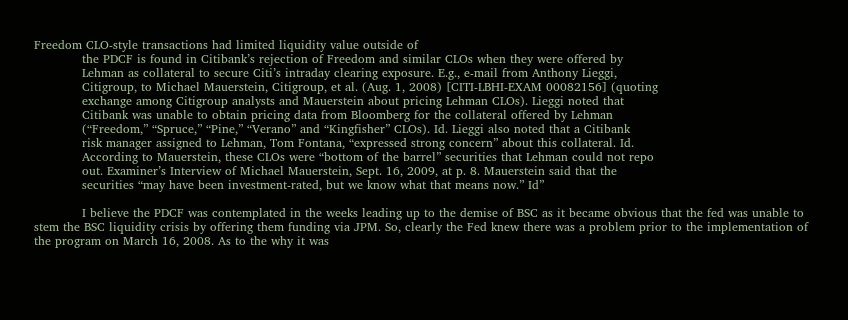Freedom CLO‐style transactions had limited liquidity value outside of
            the PDCF is found in Citibank’s rejection of Freedom and similar CLOs when they were offered by
            Lehman as collateral to secure Citi’s intraday clearing exposure. E.g., e‐mail from Anthony Lieggi,
            Citigroup, to Michael Mauerstein, Citigroup, et al. (Aug. 1, 2008) [CITI‐LBHI‐EXAM 00082156] (quoting
            exchange among Citigroup analysts and Mauerstein about pricing Lehman CLOs). Lieggi noted that
            Citibank was unable to obtain pricing data from Bloomberg for the collateral offered by Lehman
            (“Freedom,” “Spruce,” “Pine,” “Verano” and “Kingfisher” CLOs). Id. Lieggi also noted that a Citibank
            risk manager assigned to Lehman, Tom Fontana, “expressed strong concern” about this collateral. Id.
            According to Mauerstein, these CLOs were “bottom of the barrel” securities that Lehman could not repo
            out. Examiner’s Interview of Michael Mauerstein, Sept. 16, 2009, at p. 8. Mauerstein said that the
            securities “may have been investment‐rated, but we know what that means now.” Id”

            I believe the PDCF was contemplated in the weeks leading up to the demise of BSC as it became obvious that the fed was unable to stem the BSC liquidity crisis by offering them funding via JPM. So, clearly the Fed knew there was a problem prior to the implementation of the program on March 16, 2008. As to the why it was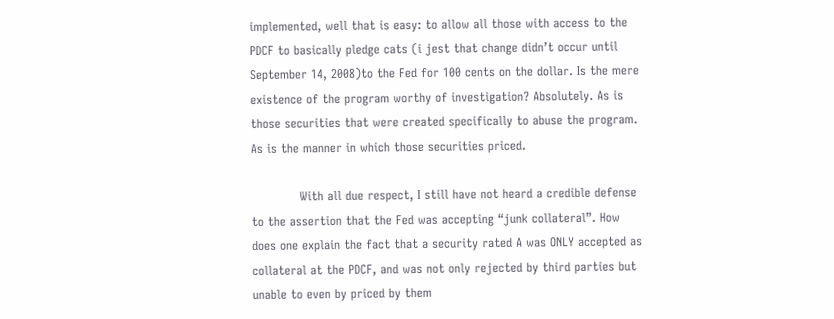implemented, well that is easy: to allow all those with access to the PDCF to basically pledge cats (i jest that change didn’t occur until September 14, 2008)to the Fed for 100 cents on the dollar. Is the mere existence of the program worthy of investigation? Absolutely. As is those securities that were created specifically to abuse the program. As is the manner in which those securities priced.

            With all due respect, I still have not heard a credible defense to the assertion that the Fed was accepting “junk collateral”. How does one explain the fact that a security rated A was ONLY accepted as collateral at the PDCF, and was not only rejected by third parties but unable to even by priced by them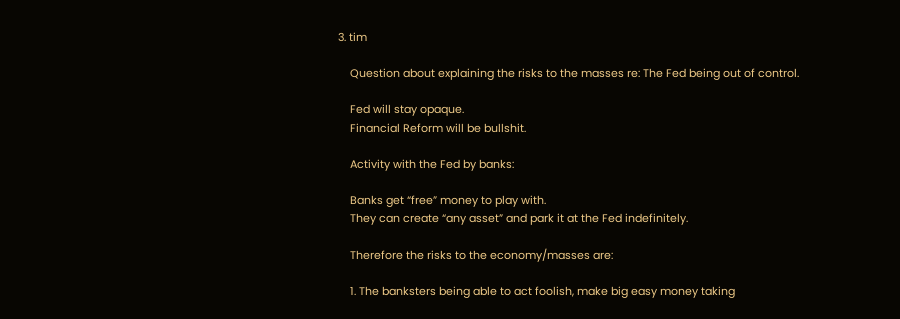3. tim

    Question about explaining the risks to the masses re: The Fed being out of control.

    Fed will stay opaque.
    Financial Reform will be bullshit.

    Activity with the Fed by banks:

    Banks get “free” money to play with.
    They can create “any asset” and park it at the Fed indefinitely.

    Therefore the risks to the economy/masses are:

    1. The banksters being able to act foolish, make big easy money taking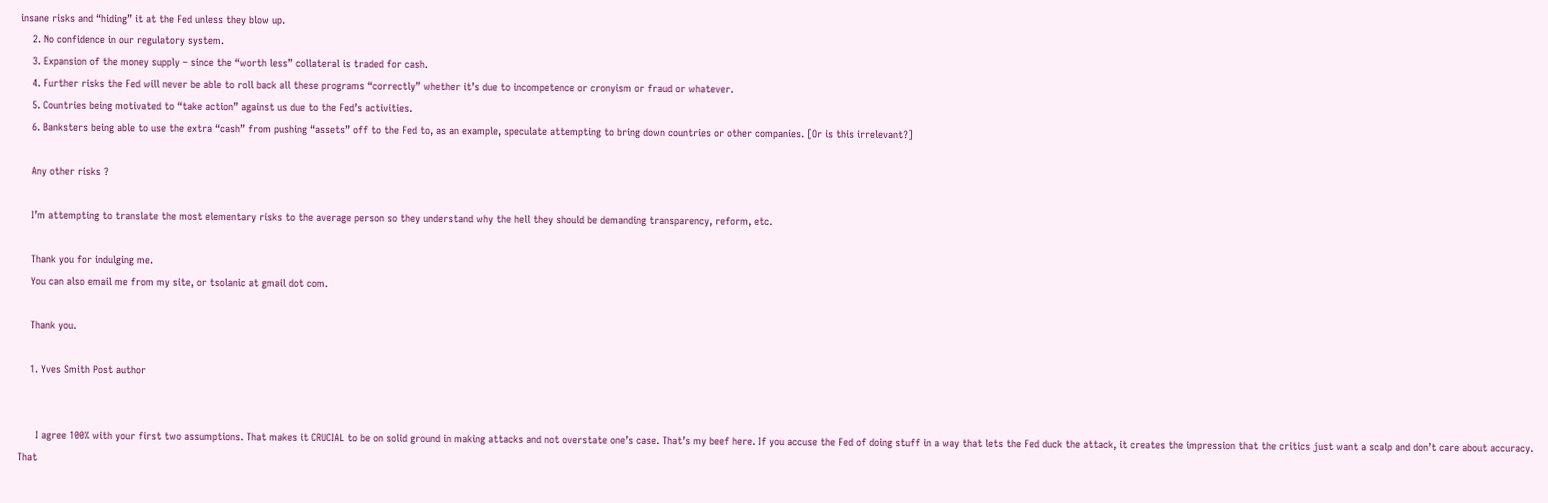insane risks and “hiding” it at the Fed unless they blow up.
    2. No confidence in our regulatory system.
    3. Expansion of the money supply – since the “worth less” collateral is traded for cash.
    4. Further risks the Fed will never be able to roll back all these programs “correctly” whether it’s due to incompetence or cronyism or fraud or whatever.
    5. Countries being motivated to “take action” against us due to the Fed’s activities.
    6. Banksters being able to use the extra “cash” from pushing “assets” off to the Fed to, as an example, speculate attempting to bring down countries or other companies. [Or is this irrelevant?]

    Any other risks ?

    I’m attempting to translate the most elementary risks to the average person so they understand why the hell they should be demanding transparency, reform, etc.

    Thank you for indulging me.
    You can also email me from my site, or tsolanic at gmail dot com.

    Thank you.

    1. Yves Smith Post author


      I agree 100% with your first two assumptions. That makes it CRUCIAL to be on solid ground in making attacks and not overstate one’s case. That’s my beef here. If you accuse the Fed of doing stuff in a way that lets the Fed duck the attack, it creates the impression that the critics just want a scalp and don’t care about accuracy. That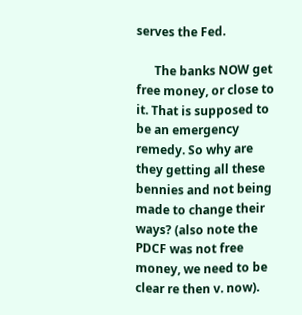serves the Fed.

      The banks NOW get free money, or close to it. That is supposed to be an emergency remedy. So why are they getting all these bennies and not being made to change their ways? (also note the PDCF was not free money, we need to be clear re then v. now).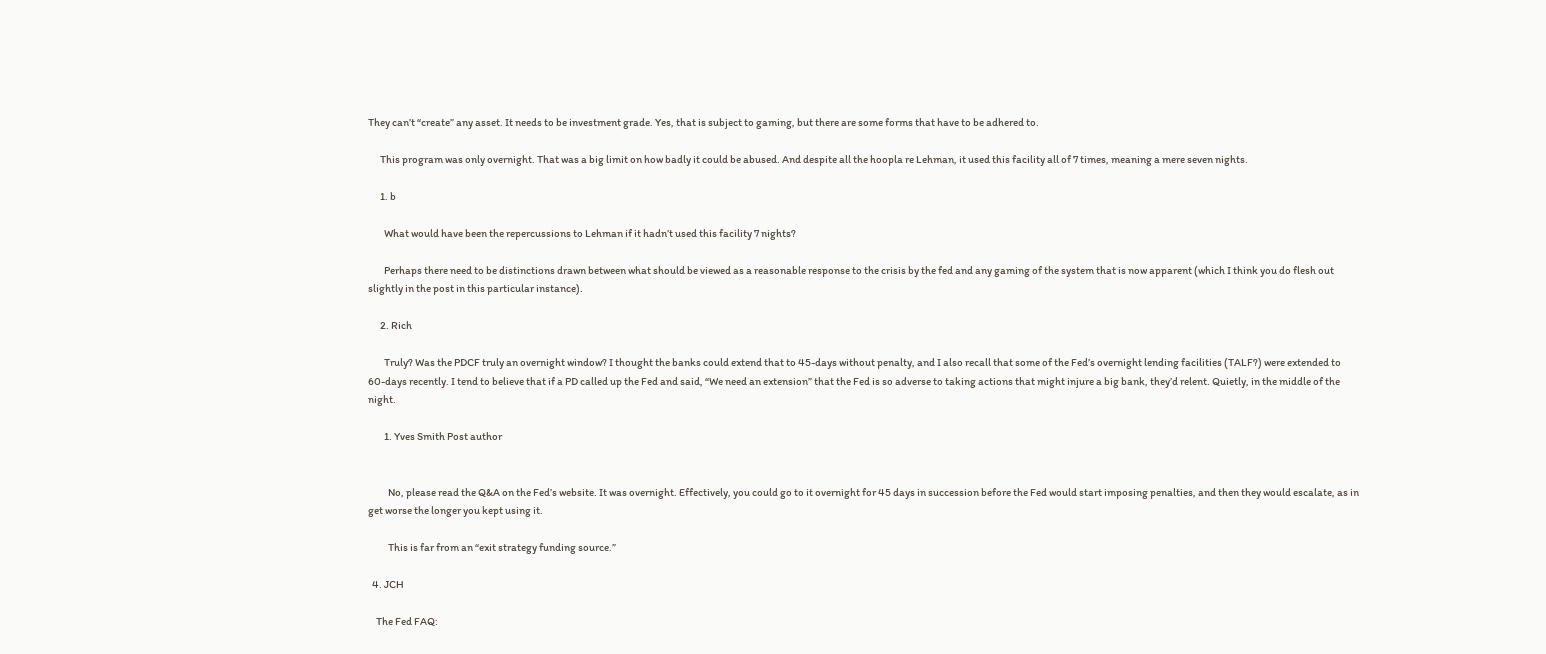They can’t “create” any asset. It needs to be investment grade. Yes, that is subject to gaming, but there are some forms that have to be adhered to.

      This program was only overnight. That was a big limit on how badly it could be abused. And despite all the hoopla re Lehman, it used this facility all of 7 times, meaning a mere seven nights.

      1. b

        What would have been the repercussions to Lehman if it hadn’t used this facility 7 nights?

        Perhaps there need to be distinctions drawn between what should be viewed as a reasonable response to the crisis by the fed and any gaming of the system that is now apparent (which I think you do flesh out slightly in the post in this particular instance).

      2. Rich

        Truly? Was the PDCF truly an overnight window? I thought the banks could extend that to 45-days without penalty, and I also recall that some of the Fed’s overnight lending facilities (TALF?) were extended to 60-days recently. I tend to believe that if a PD called up the Fed and said, “We need an extension” that the Fed is so adverse to taking actions that might injure a big bank, they’d relent. Quietly, in the middle of the night.

        1. Yves Smith Post author


          No, please read the Q&A on the Fed’s website. It was overnight. Effectively, you could go to it overnight for 45 days in succession before the Fed would start imposing penalties, and then they would escalate, as in get worse the longer you kept using it.

          This is far from an “exit strategy funding source.”

  4. JCH

    The Fed FAQ: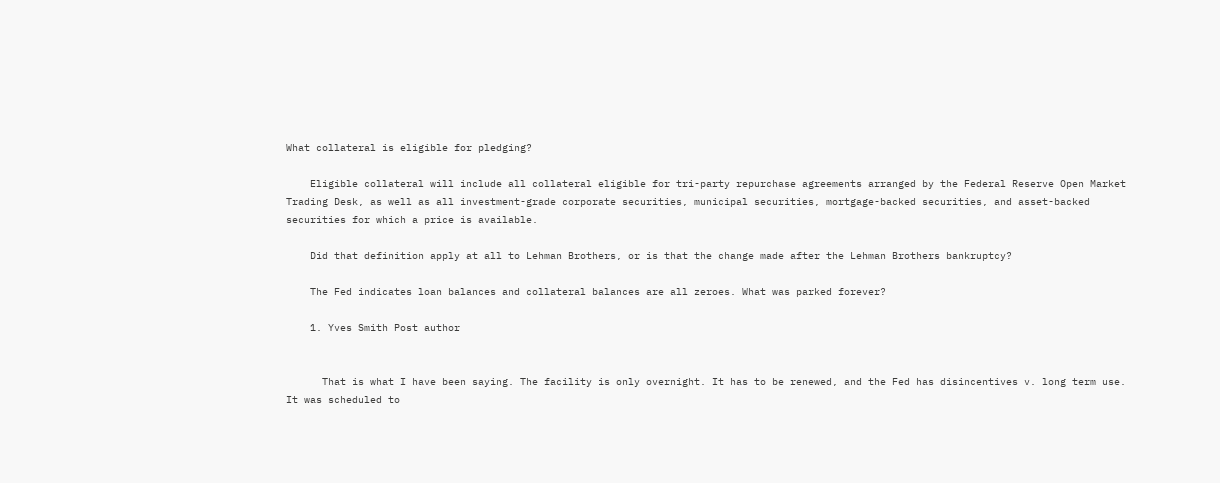What collateral is eligible for pledging?

    Eligible collateral will include all collateral eligible for tri-party repurchase agreements arranged by the Federal Reserve Open Market Trading Desk, as well as all investment-grade corporate securities, municipal securities, mortgage-backed securities, and asset-backed securities for which a price is available.

    Did that definition apply at all to Lehman Brothers, or is that the change made after the Lehman Brothers bankruptcy?

    The Fed indicates loan balances and collateral balances are all zeroes. What was parked forever?

    1. Yves Smith Post author


      That is what I have been saying. The facility is only overnight. It has to be renewed, and the Fed has disincentives v. long term use. It was scheduled to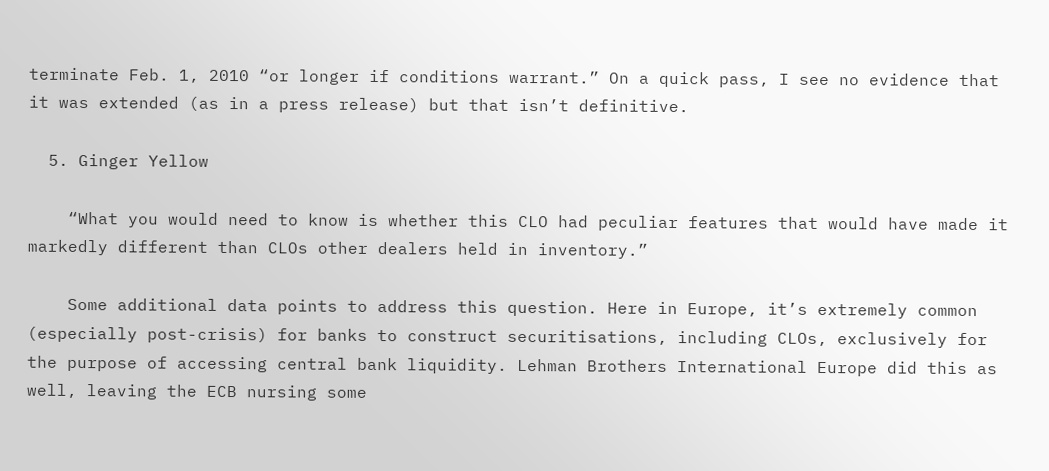terminate Feb. 1, 2010 “or longer if conditions warrant.” On a quick pass, I see no evidence that it was extended (as in a press release) but that isn’t definitive.

  5. Ginger Yellow

    “What you would need to know is whether this CLO had peculiar features that would have made it markedly different than CLOs other dealers held in inventory.”

    Some additional data points to address this question. Here in Europe, it’s extremely common (especially post-crisis) for banks to construct securitisations, including CLOs, exclusively for the purpose of accessing central bank liquidity. Lehman Brothers International Europe did this as well, leaving the ECB nursing some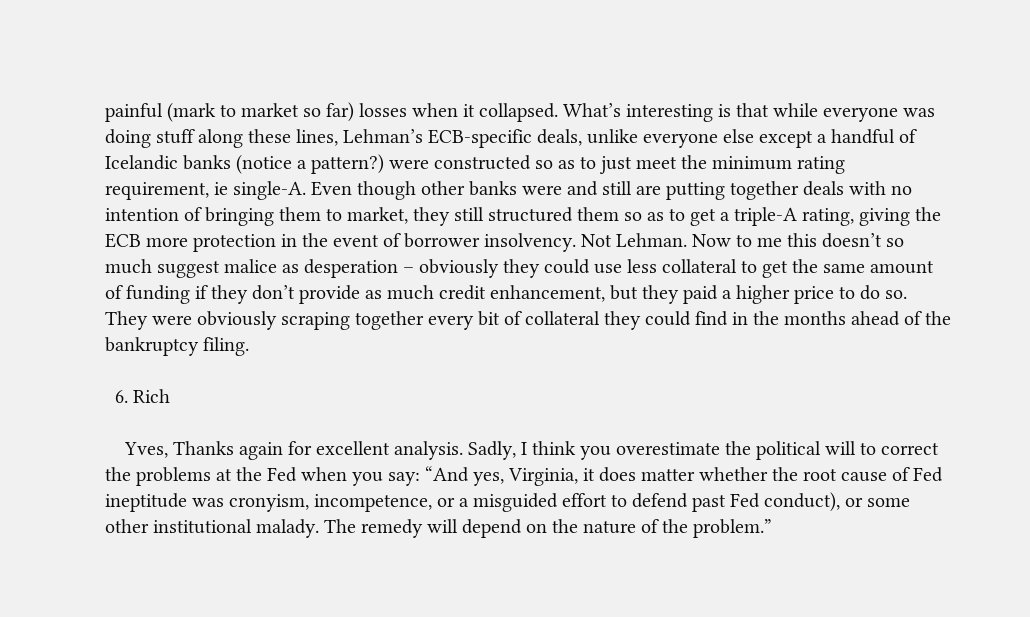painful (mark to market so far) losses when it collapsed. What’s interesting is that while everyone was doing stuff along these lines, Lehman’s ECB-specific deals, unlike everyone else except a handful of Icelandic banks (notice a pattern?) were constructed so as to just meet the minimum rating requirement, ie single-A. Even though other banks were and still are putting together deals with no intention of bringing them to market, they still structured them so as to get a triple-A rating, giving the ECB more protection in the event of borrower insolvency. Not Lehman. Now to me this doesn’t so much suggest malice as desperation – obviously they could use less collateral to get the same amount of funding if they don’t provide as much credit enhancement, but they paid a higher price to do so. They were obviously scraping together every bit of collateral they could find in the months ahead of the bankruptcy filing.

  6. Rich

    Yves, Thanks again for excellent analysis. Sadly, I think you overestimate the political will to correct the problems at the Fed when you say: “And yes, Virginia, it does matter whether the root cause of Fed ineptitude was cronyism, incompetence, or a misguided effort to defend past Fed conduct), or some other institutional malady. The remedy will depend on the nature of the problem.”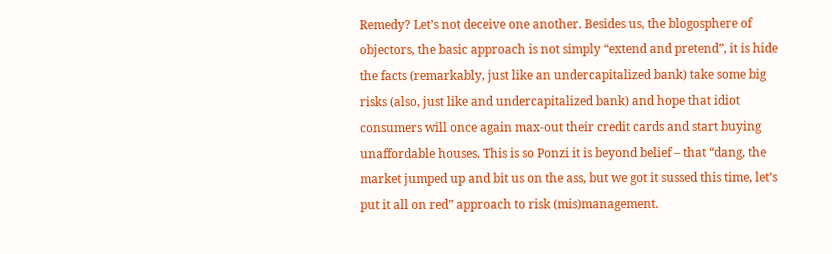Remedy? Let’s not deceive one another. Besides us, the blogosphere of objectors, the basic approach is not simply “extend and pretend”, it is hide the facts (remarkably, just like an undercapitalized bank) take some big risks (also, just like and undercapitalized bank) and hope that idiot consumers will once again max-out their credit cards and start buying unaffordable houses. This is so Ponzi it is beyond belief – that “dang, the market jumped up and bit us on the ass, but we got it sussed this time, let’s put it all on red” approach to risk (mis)management.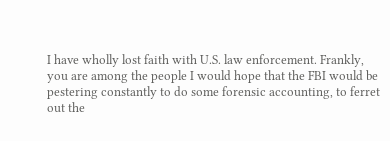I have wholly lost faith with U.S. law enforcement. Frankly, you are among the people I would hope that the FBI would be pestering constantly to do some forensic accounting, to ferret out the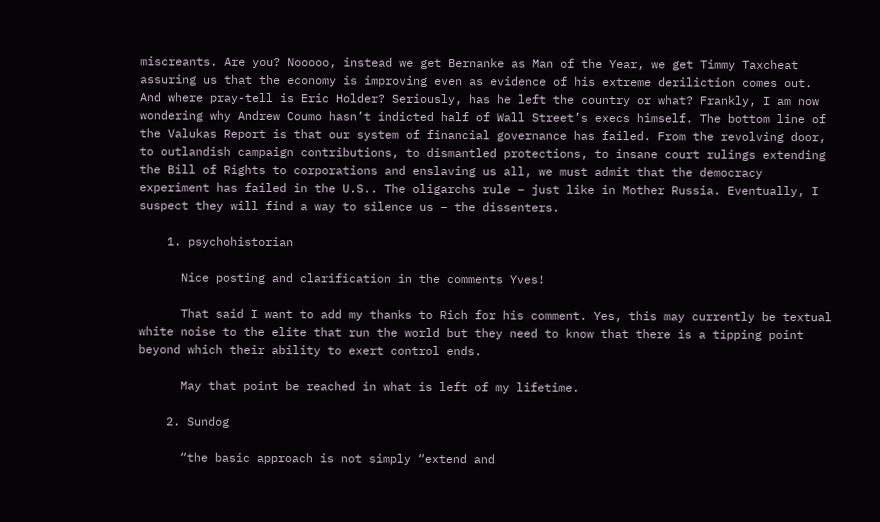miscreants. Are you? Nooooo, instead we get Bernanke as Man of the Year, we get Timmy Taxcheat assuring us that the economy is improving even as evidence of his extreme deriliction comes out. And where pray-tell is Eric Holder? Seriously, has he left the country or what? Frankly, I am now wondering why Andrew Coumo hasn’t indicted half of Wall Street’s execs himself. The bottom line of the Valukas Report is that our system of financial governance has failed. From the revolving door, to outlandish campaign contributions, to dismantled protections, to insane court rulings extending the Bill of Rights to corporations and enslaving us all, we must admit that the democracy experiment has failed in the U.S.. The oligarchs rule – just like in Mother Russia. Eventually, I suspect they will find a way to silence us – the dissenters.

    1. psychohistorian

      Nice posting and clarification in the comments Yves!

      That said I want to add my thanks to Rich for his comment. Yes, this may currently be textual white noise to the elite that run the world but they need to know that there is a tipping point beyond which their ability to exert control ends.

      May that point be reached in what is left of my lifetime.

    2. Sundog

      “the basic approach is not simply “extend and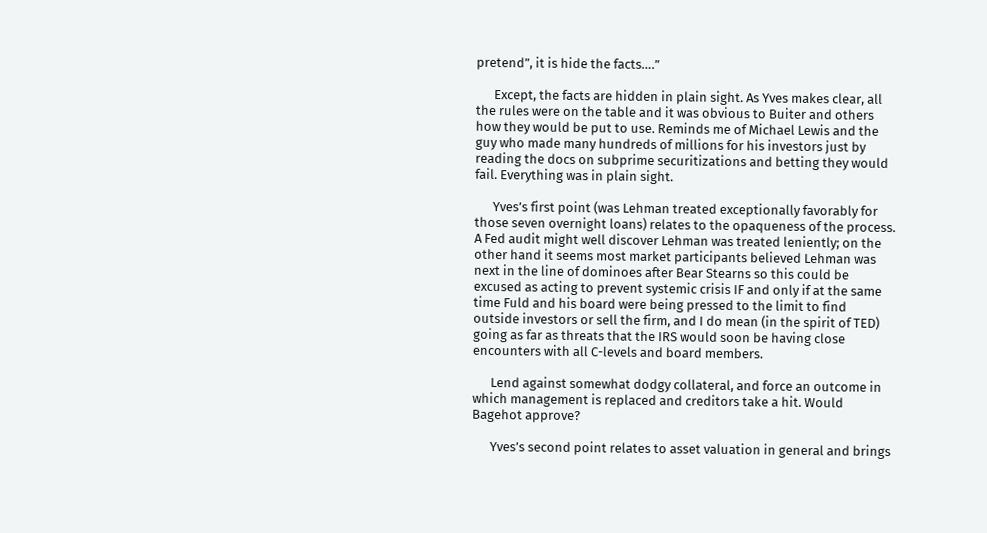pretend”, it is hide the facts….”

      Except, the facts are hidden in plain sight. As Yves makes clear, all the rules were on the table and it was obvious to Buiter and others how they would be put to use. Reminds me of Michael Lewis and the guy who made many hundreds of millions for his investors just by reading the docs on subprime securitizations and betting they would fail. Everything was in plain sight.

      Yves’s first point (was Lehman treated exceptionally favorably for those seven overnight loans) relates to the opaqueness of the process. A Fed audit might well discover Lehman was treated leniently; on the other hand it seems most market participants believed Lehman was next in the line of dominoes after Bear Stearns so this could be excused as acting to prevent systemic crisis IF and only if at the same time Fuld and his board were being pressed to the limit to find outside investors or sell the firm, and I do mean (in the spirit of TED) going as far as threats that the IRS would soon be having close encounters with all C-levels and board members.

      Lend against somewhat dodgy collateral, and force an outcome in which management is replaced and creditors take a hit. Would Bagehot approve?

      Yves’s second point relates to asset valuation in general and brings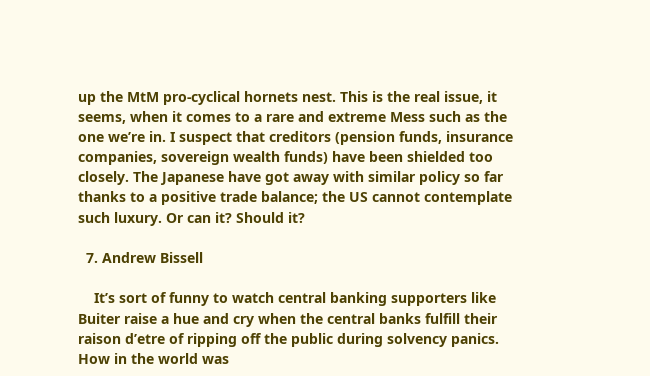up the MtM pro-cyclical hornets nest. This is the real issue, it seems, when it comes to a rare and extreme Mess such as the one we’re in. I suspect that creditors (pension funds, insurance companies, sovereign wealth funds) have been shielded too closely. The Japanese have got away with similar policy so far thanks to a positive trade balance; the US cannot contemplate such luxury. Or can it? Should it?

  7. Andrew Bissell

    It’s sort of funny to watch central banking supporters like Buiter raise a hue and cry when the central banks fulfill their raison d’etre of ripping off the public during solvency panics. How in the world was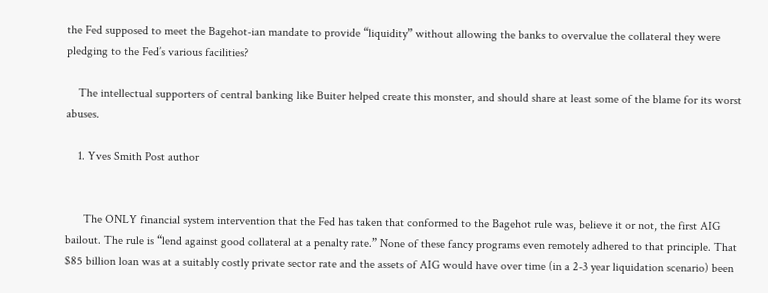the Fed supposed to meet the Bagehot-ian mandate to provide “liquidity” without allowing the banks to overvalue the collateral they were pledging to the Fed’s various facilities?

    The intellectual supporters of central banking like Buiter helped create this monster, and should share at least some of the blame for its worst abuses.

    1. Yves Smith Post author


      The ONLY financial system intervention that the Fed has taken that conformed to the Bagehot rule was, believe it or not, the first AIG bailout. The rule is “lend against good collateral at a penalty rate.” None of these fancy programs even remotely adhered to that principle. That $85 billion loan was at a suitably costly private sector rate and the assets of AIG would have over time (in a 2-3 year liquidation scenario) been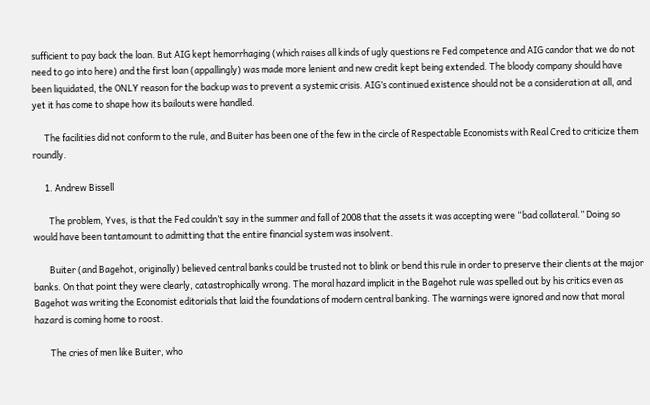sufficient to pay back the loan. But AIG kept hemorrhaging (which raises all kinds of ugly questions re Fed competence and AIG candor that we do not need to go into here) and the first loan (appallingly) was made more lenient and new credit kept being extended. The bloody company should have been liquidated, the ONLY reason for the backup was to prevent a systemic crisis. AIG’s continued existence should not be a consideration at all, and yet it has come to shape how its bailouts were handled.

      The facilities did not conform to the rule, and Buiter has been one of the few in the circle of Respectable Economists with Real Cred to criticize them roundly.

      1. Andrew Bissell

        The problem, Yves, is that the Fed couldn’t say in the summer and fall of 2008 that the assets it was accepting were “bad collateral.” Doing so would have been tantamount to admitting that the entire financial system was insolvent.

        Buiter (and Bagehot, originally) believed central banks could be trusted not to blink or bend this rule in order to preserve their clients at the major banks. On that point they were clearly, catastrophically wrong. The moral hazard implicit in the Bagehot rule was spelled out by his critics even as Bagehot was writing the Economist editorials that laid the foundations of modern central banking. The warnings were ignored and now that moral hazard is coming home to roost.

        The cries of men like Buiter, who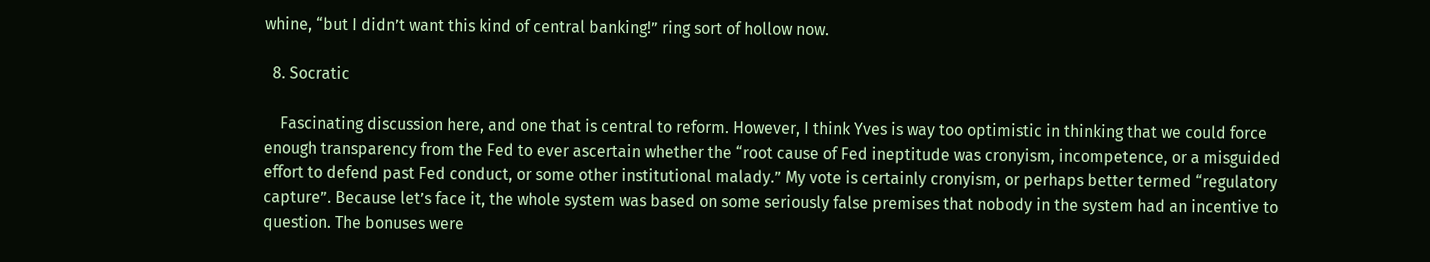whine, “but I didn’t want this kind of central banking!” ring sort of hollow now.

  8. Socratic

    Fascinating discussion here, and one that is central to reform. However, I think Yves is way too optimistic in thinking that we could force enough transparency from the Fed to ever ascertain whether the “root cause of Fed ineptitude was cronyism, incompetence, or a misguided effort to defend past Fed conduct, or some other institutional malady.” My vote is certainly cronyism, or perhaps better termed “regulatory capture”. Because let’s face it, the whole system was based on some seriously false premises that nobody in the system had an incentive to question. The bonuses were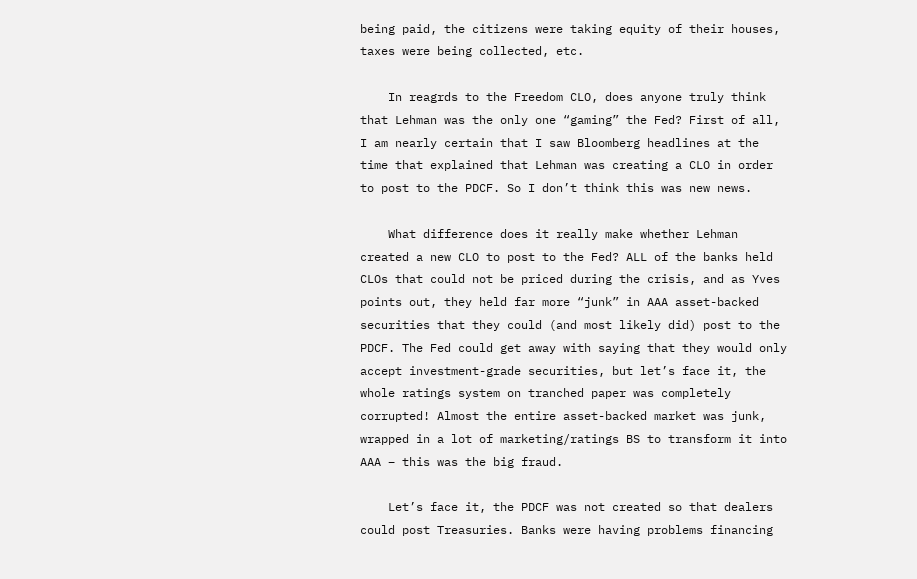being paid, the citizens were taking equity of their houses, taxes were being collected, etc.

    In reagrds to the Freedom CLO, does anyone truly think that Lehman was the only one “gaming” the Fed? First of all, I am nearly certain that I saw Bloomberg headlines at the time that explained that Lehman was creating a CLO in order to post to the PDCF. So I don’t think this was new news.

    What difference does it really make whether Lehman created a new CLO to post to the Fed? ALL of the banks held CLOs that could not be priced during the crisis, and as Yves points out, they held far more “junk” in AAA asset-backed securities that they could (and most likely did) post to the PDCF. The Fed could get away with saying that they would only accept investment-grade securities, but let’s face it, the whole ratings system on tranched paper was completely corrupted! Almost the entire asset-backed market was junk, wrapped in a lot of marketing/ratings BS to transform it into AAA – this was the big fraud.

    Let’s face it, the PDCF was not created so that dealers could post Treasuries. Banks were having problems financing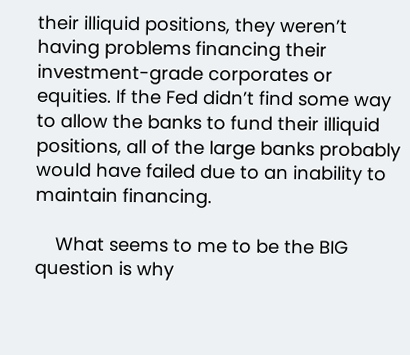their illiquid positions, they weren’t having problems financing their investment-grade corporates or equities. If the Fed didn’t find some way to allow the banks to fund their illiquid positions, all of the large banks probably would have failed due to an inability to maintain financing.

    What seems to me to be the BIG question is why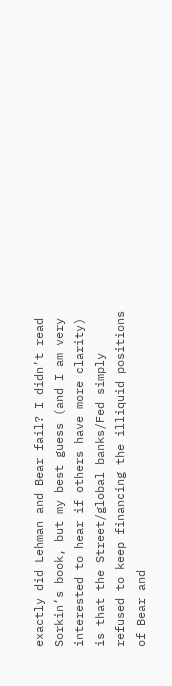exactly did Lehman and Bear fail? I didn’t read Sorkin’s book, but my best guess (and I am very interested to hear if others have more clarity) is that the Street/global banks/Fed simply refused to keep financing the illiquid positions of Bear and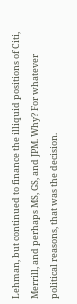Lehman, but continued to finance the illiquid positions of Citi, Merrill, and perhaps MS, GS, and JPM. Why? For whatever political reasons, that was the decision.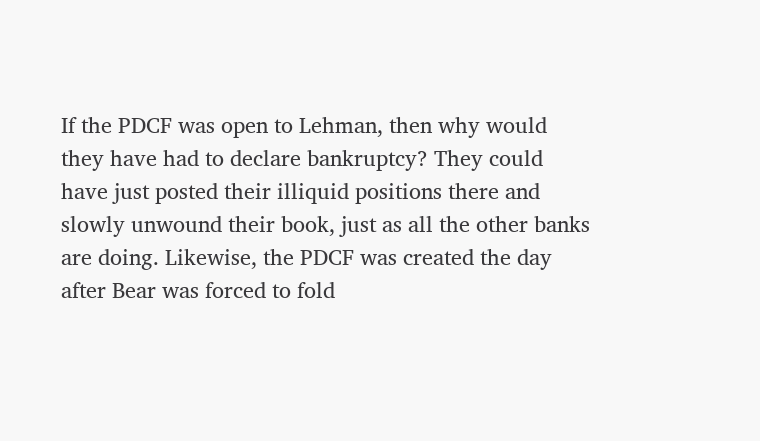If the PDCF was open to Lehman, then why would they have had to declare bankruptcy? They could have just posted their illiquid positions there and slowly unwound their book, just as all the other banks are doing. Likewise, the PDCF was created the day after Bear was forced to fold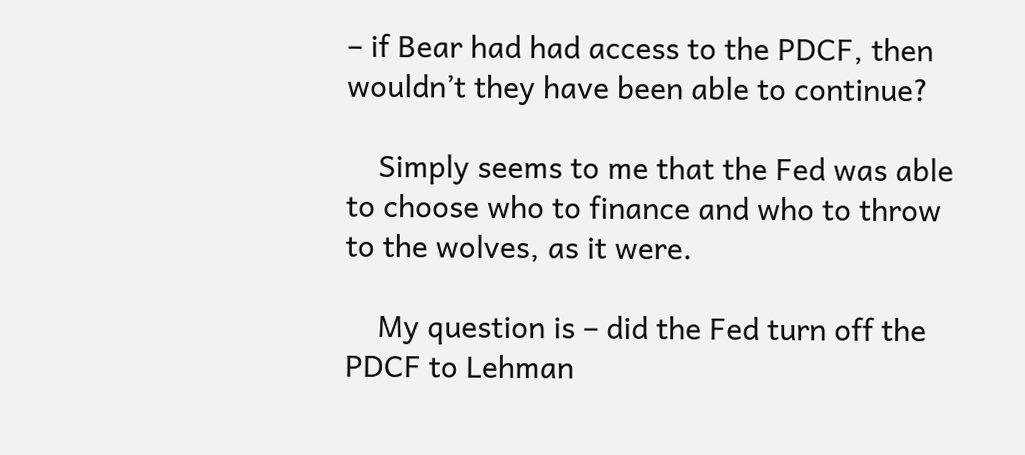– if Bear had had access to the PDCF, then wouldn’t they have been able to continue?

    Simply seems to me that the Fed was able to choose who to finance and who to throw to the wolves, as it were.

    My question is – did the Fed turn off the PDCF to Lehman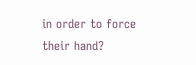in order to force their hand?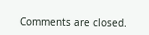Comments are closed.